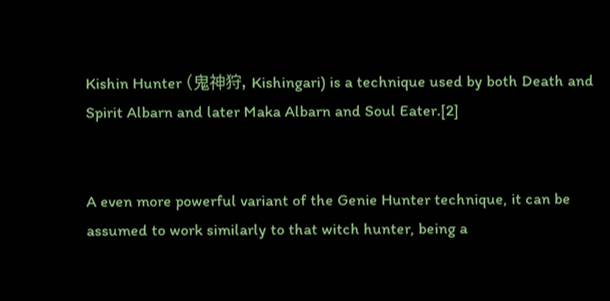Kishin Hunter (鬼神狩, Kishingari) is a technique used by both Death and Spirit Albarn and later Maka Albarn and Soul Eater.[2]


A even more powerful variant of the Genie Hunter technique, it can be assumed to work similarly to that witch hunter, being a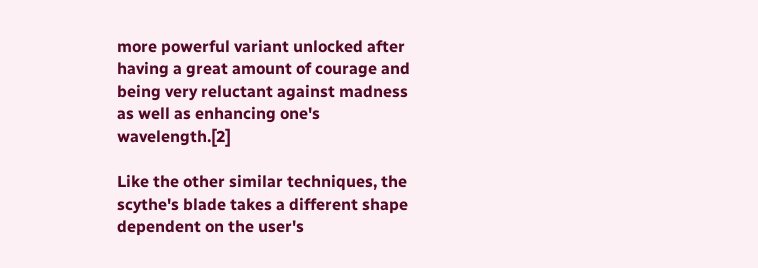more powerful variant unlocked after having a great amount of courage and being very reluctant against madness as well as enhancing one's wavelength.[2]

Like the other similar techniques, the scythe's blade takes a different shape dependent on the user's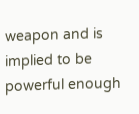weapon and is implied to be powerful enough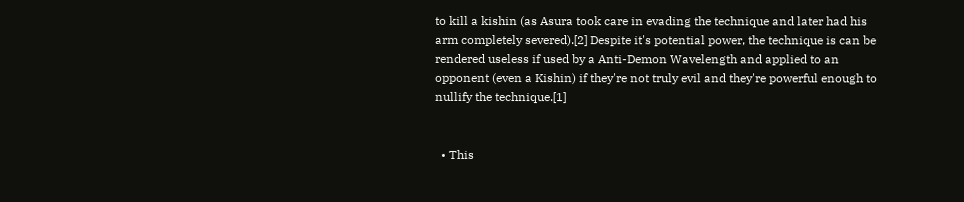to kill a kishin (as Asura took care in evading the technique and later had his arm completely severed).[2] Despite it's potential power, the technique is can be rendered useless if used by a Anti-Demon Wavelength and applied to an opponent (even a Kishin) if they're not truly evil and they're powerful enough to nullify the technique.[1]


  • This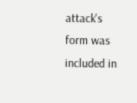attack's form was included in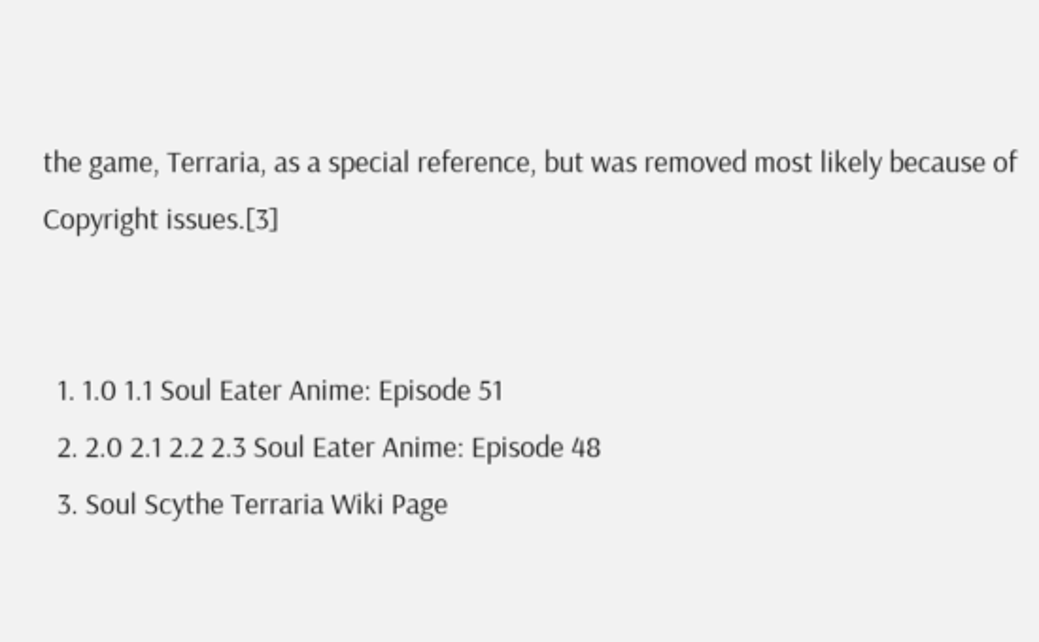the game, Terraria, as a special reference, but was removed most likely because of Copyright issues.[3]


  1. 1.0 1.1 Soul Eater Anime: Episode 51
  2. 2.0 2.1 2.2 2.3 Soul Eater Anime: Episode 48
  3. Soul Scythe Terraria Wiki Page